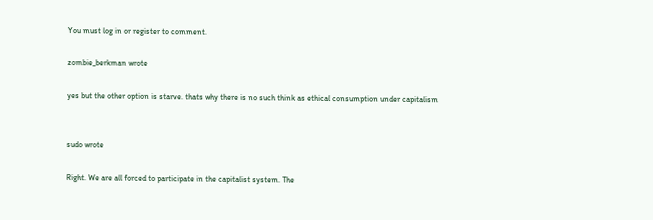You must log in or register to comment.

zombie_berkman wrote

yes but the other option is starve. thats why there is no such think as ethical consumption under capitalism


sudo wrote

Right. We are all forced to participate in the capitalist system. The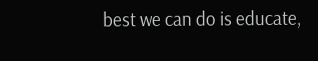best we can do is educate,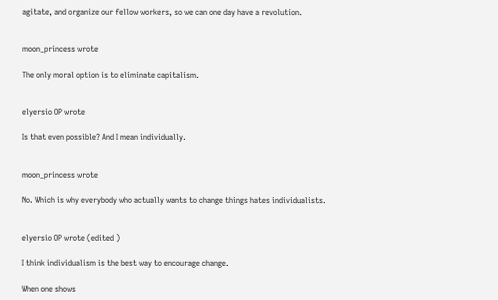agitate, and organize our fellow workers, so we can one day have a revolution.


moon_princess wrote

The only moral option is to eliminate capitalism.


elyersio OP wrote

Is that even possible? And I mean individually.


moon_princess wrote

No. Which is why everybody who actually wants to change things hates individualists.


elyersio OP wrote (edited )

I think individualism is the best way to encourage change.

When one shows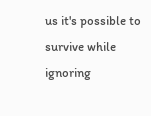us it's possible to survive while ignoring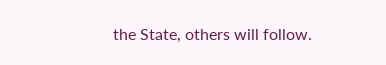the State, others will follow.